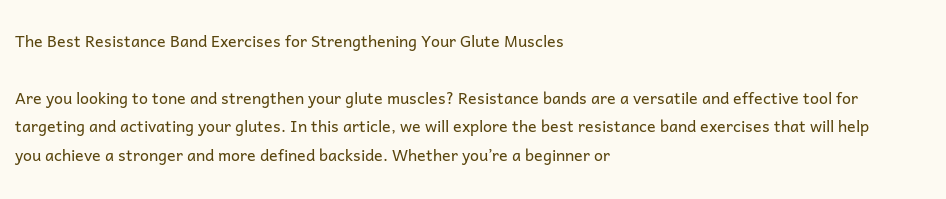The Best Resistance Band Exercises for Strengthening Your Glute Muscles

Are you looking to tone and strengthen your glute muscles? Resistance bands are a versatile and effective tool for targeting and activating your glutes. In this article, we will explore the best resistance band exercises that will help you achieve a stronger and more defined backside. Whether you’re a beginner or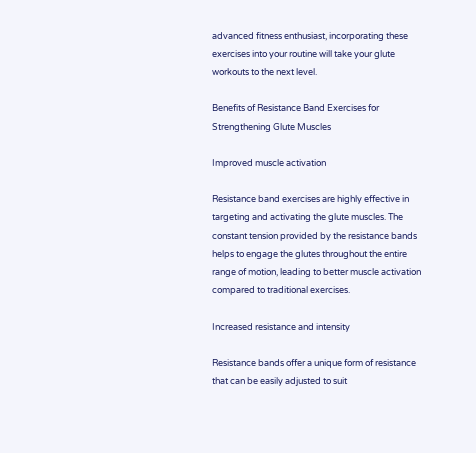advanced fitness enthusiast, incorporating these exercises into your routine will take your glute workouts to the next level.

Benefits of Resistance Band Exercises for Strengthening Glute Muscles

Improved muscle activation

Resistance band exercises are highly effective in targeting and activating the glute muscles. The constant tension provided by the resistance bands helps to engage the glutes throughout the entire range of motion, leading to better muscle activation compared to traditional exercises.

Increased resistance and intensity

Resistance bands offer a unique form of resistance that can be easily adjusted to suit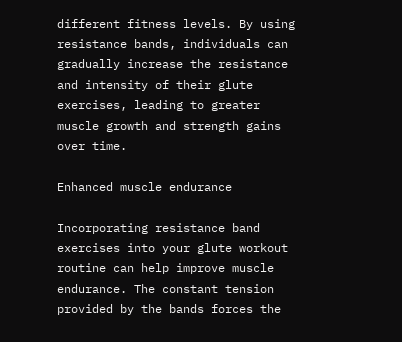different fitness levels. By using resistance bands, individuals can gradually increase the resistance and intensity of their glute exercises, leading to greater muscle growth and strength gains over time.

Enhanced muscle endurance

Incorporating resistance band exercises into your glute workout routine can help improve muscle endurance. The constant tension provided by the bands forces the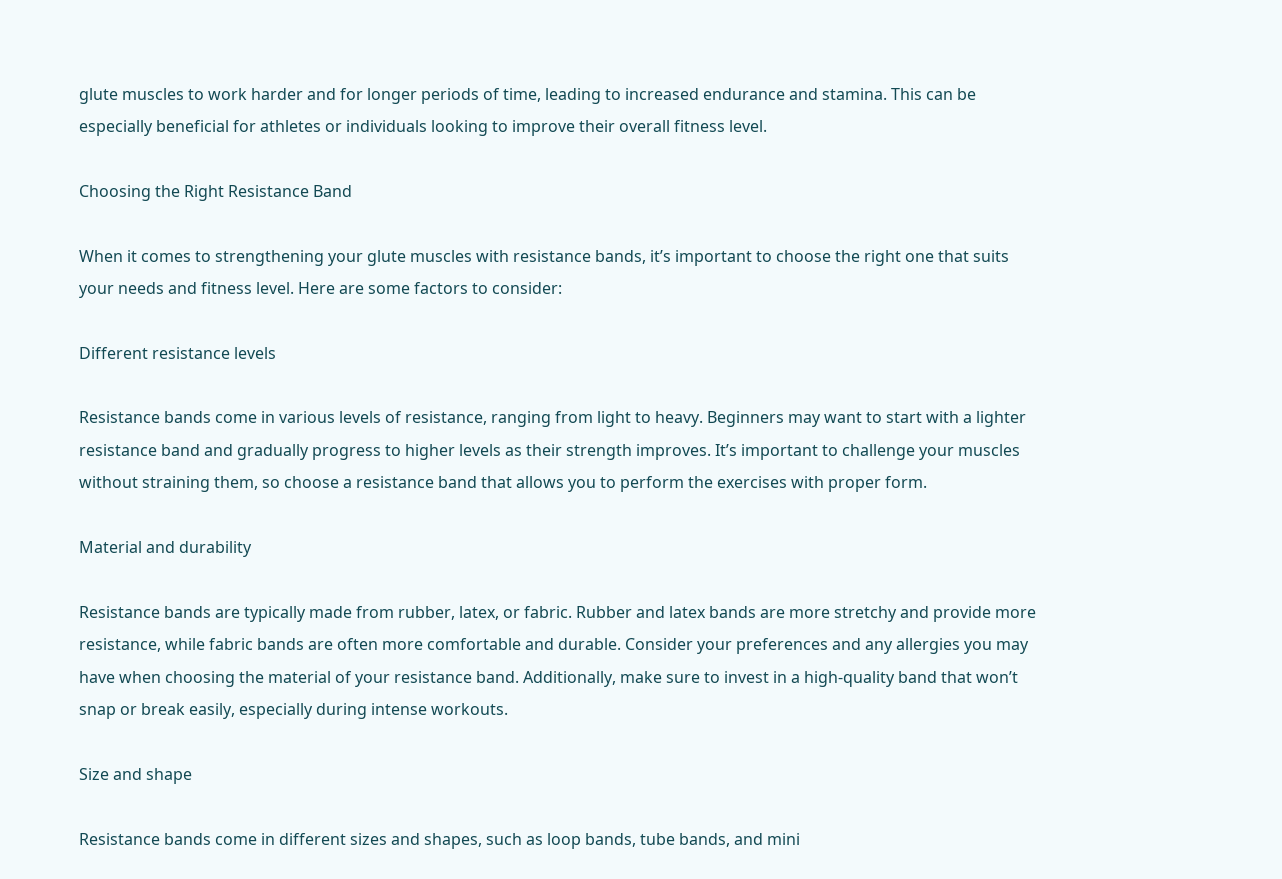glute muscles to work harder and for longer periods of time, leading to increased endurance and stamina. This can be especially beneficial for athletes or individuals looking to improve their overall fitness level.

Choosing the Right Resistance Band

When it comes to strengthening your glute muscles with resistance bands, it’s important to choose the right one that suits your needs and fitness level. Here are some factors to consider:

Different resistance levels

Resistance bands come in various levels of resistance, ranging from light to heavy. Beginners may want to start with a lighter resistance band and gradually progress to higher levels as their strength improves. It’s important to challenge your muscles without straining them, so choose a resistance band that allows you to perform the exercises with proper form.

Material and durability

Resistance bands are typically made from rubber, latex, or fabric. Rubber and latex bands are more stretchy and provide more resistance, while fabric bands are often more comfortable and durable. Consider your preferences and any allergies you may have when choosing the material of your resistance band. Additionally, make sure to invest in a high-quality band that won’t snap or break easily, especially during intense workouts.

Size and shape

Resistance bands come in different sizes and shapes, such as loop bands, tube bands, and mini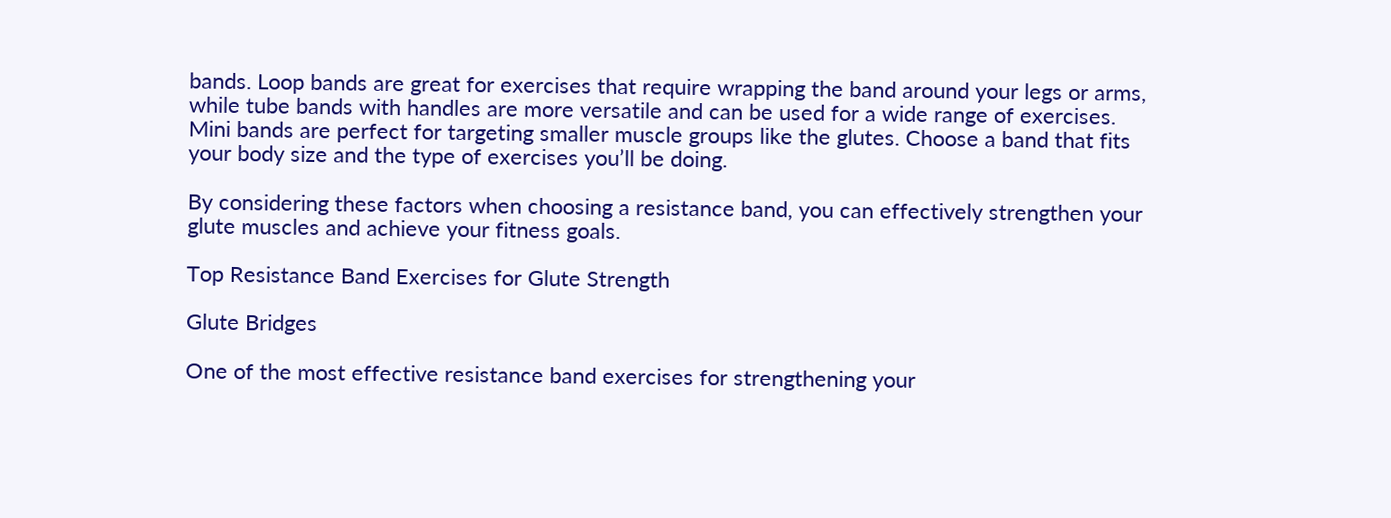bands. Loop bands are great for exercises that require wrapping the band around your legs or arms, while tube bands with handles are more versatile and can be used for a wide range of exercises. Mini bands are perfect for targeting smaller muscle groups like the glutes. Choose a band that fits your body size and the type of exercises you’ll be doing.

By considering these factors when choosing a resistance band, you can effectively strengthen your glute muscles and achieve your fitness goals.

Top Resistance Band Exercises for Glute Strength

Glute Bridges

One of the most effective resistance band exercises for strengthening your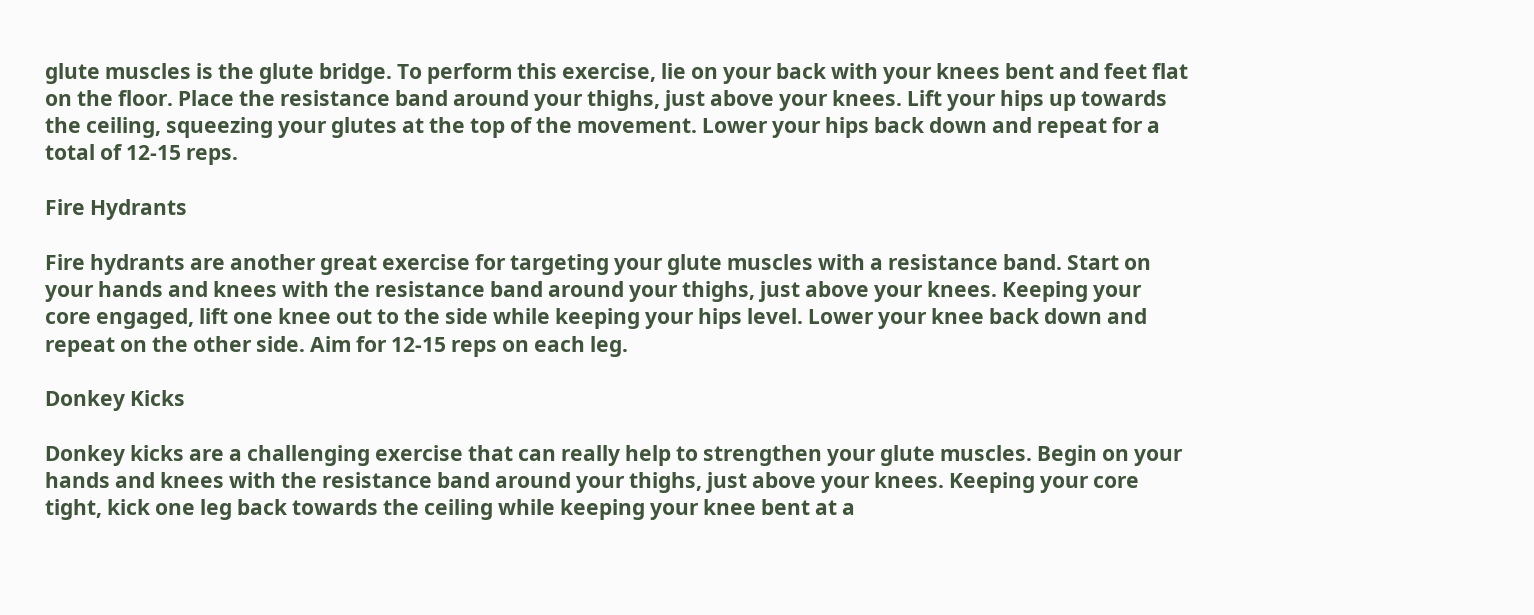glute muscles is the glute bridge. To perform this exercise, lie on your back with your knees bent and feet flat on the floor. Place the resistance band around your thighs, just above your knees. Lift your hips up towards the ceiling, squeezing your glutes at the top of the movement. Lower your hips back down and repeat for a total of 12-15 reps.

Fire Hydrants

Fire hydrants are another great exercise for targeting your glute muscles with a resistance band. Start on your hands and knees with the resistance band around your thighs, just above your knees. Keeping your core engaged, lift one knee out to the side while keeping your hips level. Lower your knee back down and repeat on the other side. Aim for 12-15 reps on each leg.

Donkey Kicks

Donkey kicks are a challenging exercise that can really help to strengthen your glute muscles. Begin on your hands and knees with the resistance band around your thighs, just above your knees. Keeping your core tight, kick one leg back towards the ceiling while keeping your knee bent at a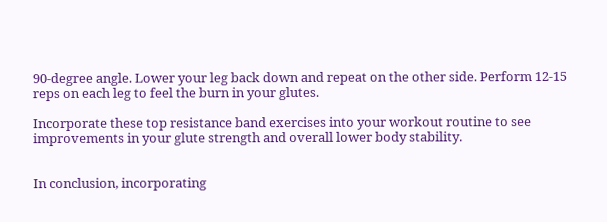90-degree angle. Lower your leg back down and repeat on the other side. Perform 12-15 reps on each leg to feel the burn in your glutes.

Incorporate these top resistance band exercises into your workout routine to see improvements in your glute strength and overall lower body stability.


In conclusion, incorporating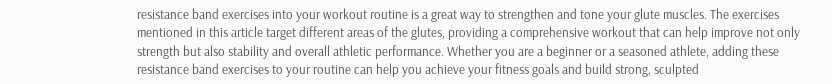resistance band exercises into your workout routine is a great way to strengthen and tone your glute muscles. The exercises mentioned in this article target different areas of the glutes, providing a comprehensive workout that can help improve not only strength but also stability and overall athletic performance. Whether you are a beginner or a seasoned athlete, adding these resistance band exercises to your routine can help you achieve your fitness goals and build strong, sculpted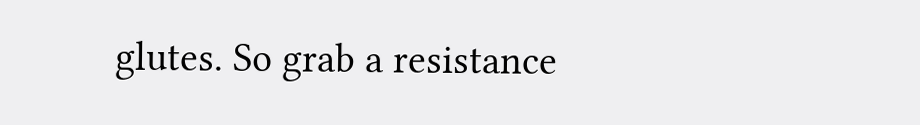glutes. So grab a resistance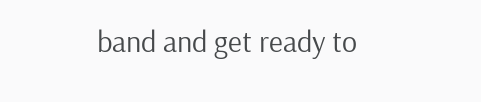band and get ready to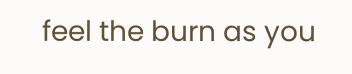feel the burn as you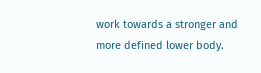work towards a stronger and more defined lower body.